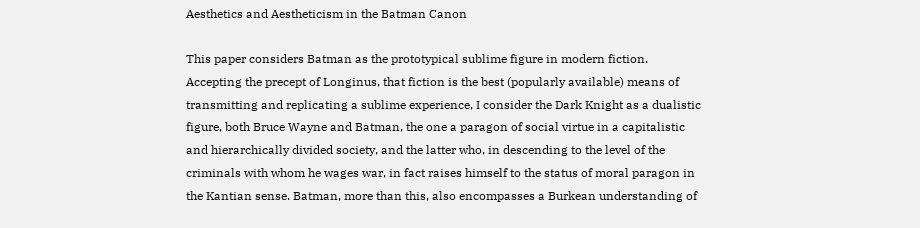Aesthetics and Aestheticism in the Batman Canon

This paper considers Batman as the prototypical sublime figure in modern fiction. Accepting the precept of Longinus, that fiction is the best (popularly available) means of transmitting and replicating a sublime experience, I consider the Dark Knight as a dualistic figure, both Bruce Wayne and Batman, the one a paragon of social virtue in a capitalistic and hierarchically divided society, and the latter who, in descending to the level of the criminals with whom he wages war, in fact raises himself to the status of moral paragon in the Kantian sense. Batman, more than this, also encompasses a Burkean understanding of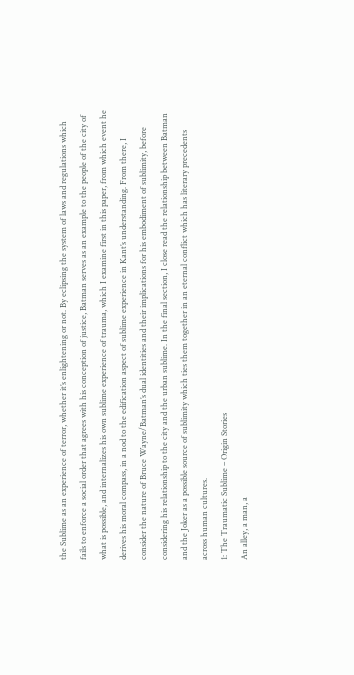the Sublime as an experience of terror, whether it’s enlightening or not. By eclipsing the system of laws and regulations which fails to enforce a social order that agrees with his conception of justice, Batman serves as an example to the people of the city of what is possible, and internalizes his own sublime experience of trauma, which I examine first in this paper, from which event he derives his moral compass, in a nod to the edification aspect of sublime experience in Kant’s understanding. From there, I consider the nature of Bruce Wayne/Batman’s dual identities and their implications for his embodiment of sublimity, before considering his relationship to the city and the urban sublime. In the final section, I close read the relationship between Batman and the Joker as a possible source of sublimity which ties them together in an eternal conflict which has literary precedents across human cultures.
1: The Traumatic Sublime – Origin Stories
An alley, a man, a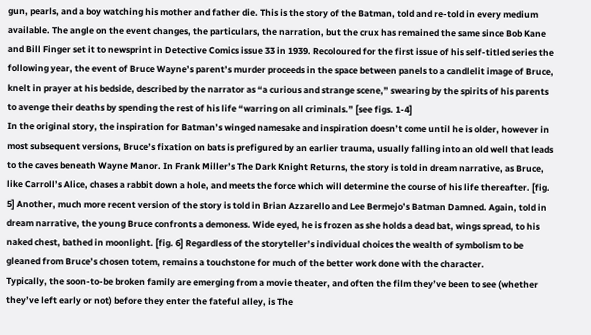gun, pearls, and a boy watching his mother and father die. This is the story of the Batman, told and re-told in every medium available. The angle on the event changes, the particulars, the narration, but the crux has remained the same since Bob Kane and Bill Finger set it to newsprint in Detective Comics issue 33 in 1939. Recoloured for the first issue of his self-titled series the following year, the event of Bruce Wayne’s parent’s murder proceeds in the space between panels to a candlelit image of Bruce, knelt in prayer at his bedside, described by the narrator as “a curious and strange scene,” swearing by the spirits of his parents to avenge their deaths by spending the rest of his life “warring on all criminals.” [see figs. 1-4]
In the original story, the inspiration for Batman’s winged namesake and inspiration doesn’t come until he is older, however in most subsequent versions, Bruce’s fixation on bats is prefigured by an earlier trauma, usually falling into an old well that leads to the caves beneath Wayne Manor. In Frank Miller’s The Dark Knight Returns, the story is told in dream narrative, as Bruce, like Carroll’s Alice, chases a rabbit down a hole, and meets the force which will determine the course of his life thereafter. [fig. 5] Another, much more recent version of the story is told in Brian Azzarello and Lee Bermejo’s Batman Damned. Again, told in dream narrative, the young Bruce confronts a demoness. Wide eyed, he is frozen as she holds a dead bat, wings spread, to his naked chest, bathed in moonlight. [fig. 6] Regardless of the storyteller’s individual choices the wealth of symbolism to be gleaned from Bruce’s chosen totem, remains a touchstone for much of the better work done with the character.
Typically, the soon-to-be broken family are emerging from a movie theater, and often the film they’ve been to see (whether they’ve left early or not) before they enter the fateful alley, is The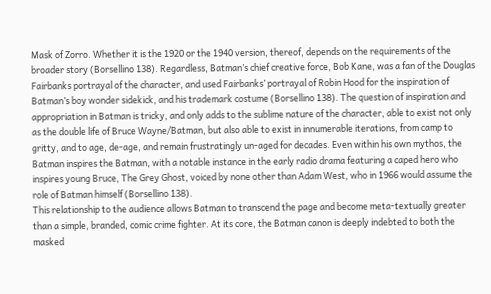Mask of Zorro. Whether it is the 1920 or the 1940 version, thereof, depends on the requirements of the broader story (Borsellino 138). Regardless, Batman’s chief creative force, Bob Kane, was a fan of the Douglas Fairbanks portrayal of the character, and used Fairbanks’ portrayal of Robin Hood for the inspiration of Batman’s boy wonder sidekick, and his trademark costume (Borsellino 138). The question of inspiration and appropriation in Batman is tricky, and only adds to the sublime nature of the character, able to exist not only as the double life of Bruce Wayne/Batman, but also able to exist in innumerable iterations, from camp to gritty, and to age, de-age, and remain frustratingly un-aged for decades. Even within his own mythos, the Batman inspires the Batman, with a notable instance in the early radio drama featuring a caped hero who inspires young Bruce, The Grey Ghost, voiced by none other than Adam West, who in 1966 would assume the role of Batman himself (Borsellino 138).
This relationship to the audience allows Batman to transcend the page and become meta-textually greater than a simple, branded, comic crime fighter. At its core, the Batman canon is deeply indebted to both the masked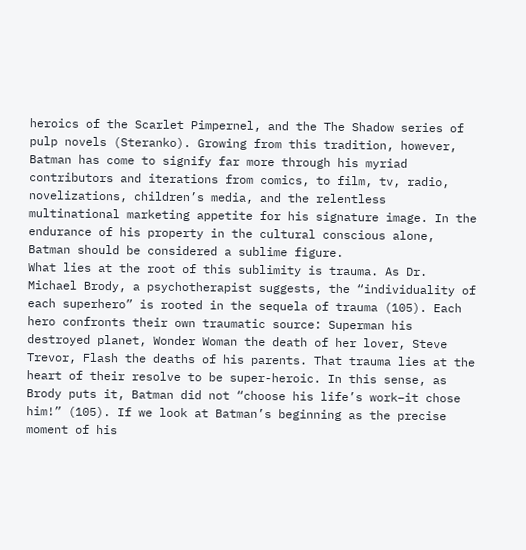heroics of the Scarlet Pimpernel, and the The Shadow series of pulp novels (Steranko). Growing from this tradition, however, Batman has come to signify far more through his myriad contributors and iterations from comics, to film, tv, radio, novelizations, children’s media, and the relentless multinational marketing appetite for his signature image. In the endurance of his property in the cultural conscious alone, Batman should be considered a sublime figure.
What lies at the root of this sublimity is trauma. As Dr. Michael Brody, a psychotherapist suggests, the “individuality of each superhero” is rooted in the sequela of trauma (105). Each hero confronts their own traumatic source: Superman his destroyed planet, Wonder Woman the death of her lover, Steve Trevor, Flash the deaths of his parents. That trauma lies at the heart of their resolve to be super-heroic. In this sense, as Brody puts it, Batman did not “choose his life’s work–it chose him!” (105). If we look at Batman’s beginning as the precise moment of his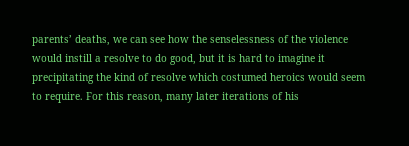parents’ deaths, we can see how the senselessness of the violence would instill a resolve to do good, but it is hard to imagine it precipitating the kind of resolve which costumed heroics would seem to require. For this reason, many later iterations of his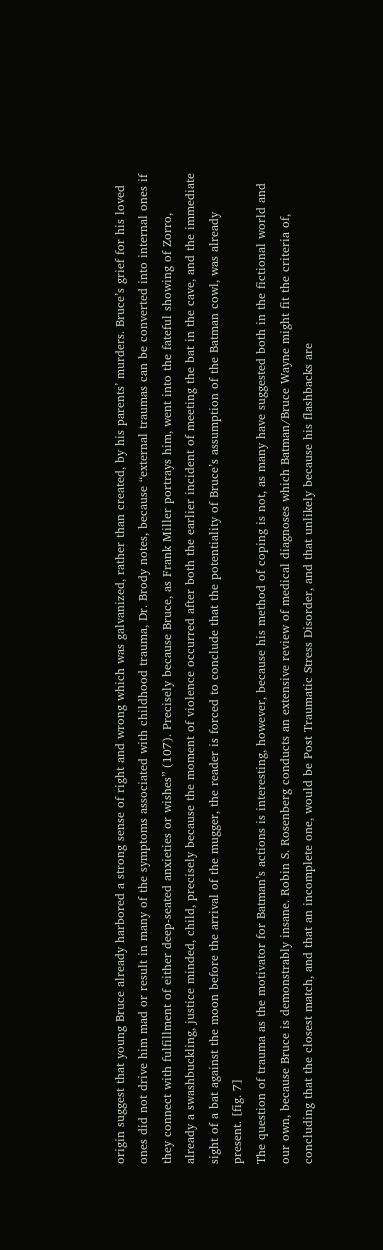origin suggest that young Bruce already harbored a strong sense of right and wrong which was galvanized, rather than created, by his parents’ murders. Bruce’s grief for his loved ones did not drive him mad or result in many of the symptoms associated with childhood trauma, Dr. Brody notes, because “external traumas can be converted into internal ones if they connect with fulfillment of either deep-seated anxieties or wishes” (107). Precisely because Bruce, as Frank Miller portrays him, went into the fateful showing of Zorro, already a swashbuckling, justice minded, child, precisely because the moment of violence occurred after both the earlier incident of meeting the bat in the cave, and the immediate sight of a bat against the moon before the arrival of the mugger, the reader is forced to conclude that the potentiality of Bruce’s assumption of the Batman cowl, was already present. [fig. 7]
The question of trauma as the motivator for Batman’s actions is interesting, however, because his method of coping is not, as many have suggested both in the fictional world and our own, because Bruce is demonstrably insane. Robin S. Rosenberg conducts an extensive review of medical diagnoses which Batman/Bruce Wayne might fit the criteria of, concluding that the closest match, and that an incomplete one, would be Post Traumatic Stress Disorder, and that unlikely because his flashbacks are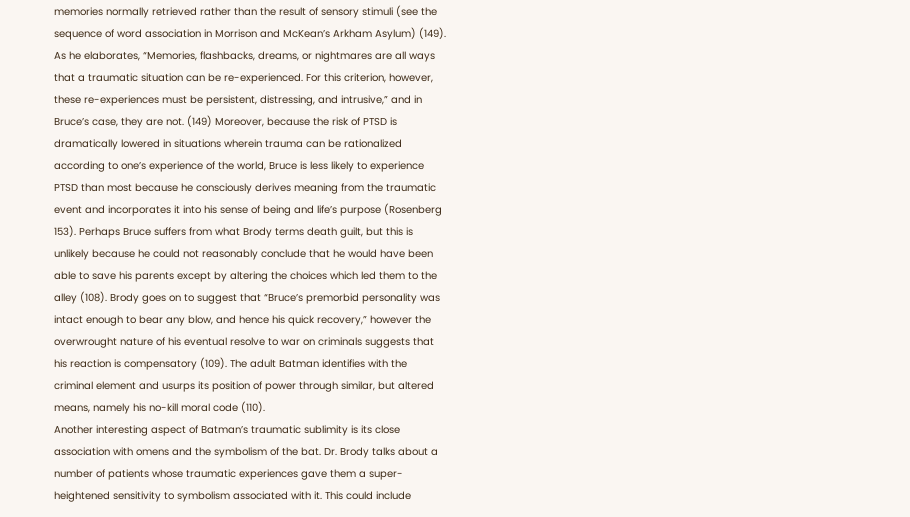memories normally retrieved rather than the result of sensory stimuli (see the sequence of word association in Morrison and McKean’s Arkham Asylum) (149). As he elaborates, “Memories, flashbacks, dreams, or nightmares are all ways that a traumatic situation can be re-experienced. For this criterion, however, these re-experiences must be persistent, distressing, and intrusive,” and in Bruce’s case, they are not. (149) Moreover, because the risk of PTSD is dramatically lowered in situations wherein trauma can be rationalized according to one’s experience of the world, Bruce is less likely to experience PTSD than most because he consciously derives meaning from the traumatic event and incorporates it into his sense of being and life’s purpose (Rosenberg 153). Perhaps Bruce suffers from what Brody terms death guilt, but this is unlikely because he could not reasonably conclude that he would have been able to save his parents except by altering the choices which led them to the alley (108). Brody goes on to suggest that “Bruce’s premorbid personality was intact enough to bear any blow, and hence his quick recovery,” however the overwrought nature of his eventual resolve to war on criminals suggests that his reaction is compensatory (109). The adult Batman identifies with the criminal element and usurps its position of power through similar, but altered means, namely his no-kill moral code (110).
Another interesting aspect of Batman’s traumatic sublimity is its close association with omens and the symbolism of the bat. Dr. Brody talks about a number of patients whose traumatic experiences gave them a super-heightened sensitivity to symbolism associated with it. This could include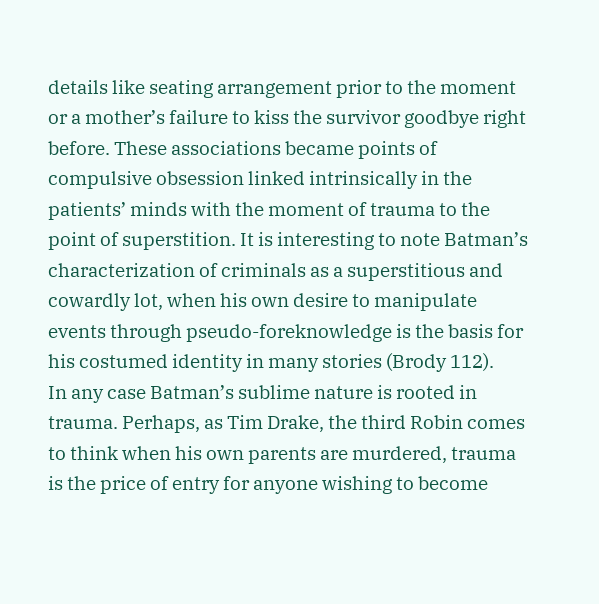details like seating arrangement prior to the moment or a mother’s failure to kiss the survivor goodbye right before. These associations became points of compulsive obsession linked intrinsically in the patients’ minds with the moment of trauma to the point of superstition. It is interesting to note Batman’s characterization of criminals as a superstitious and cowardly lot, when his own desire to manipulate events through pseudo-foreknowledge is the basis for his costumed identity in many stories (Brody 112).
In any case Batman’s sublime nature is rooted in trauma. Perhaps, as Tim Drake, the third Robin comes to think when his own parents are murdered, trauma is the price of entry for anyone wishing to become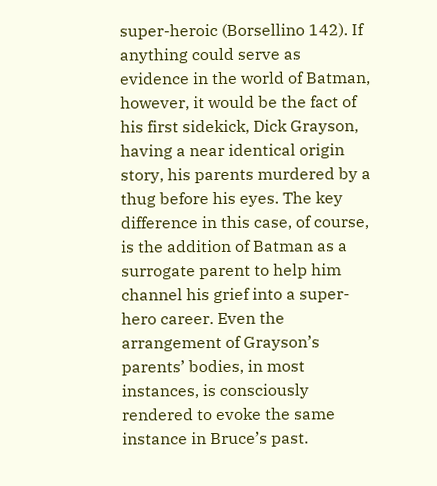super-heroic (Borsellino 142). If anything could serve as evidence in the world of Batman, however, it would be the fact of his first sidekick, Dick Grayson, having a near identical origin story, his parents murdered by a thug before his eyes. The key difference in this case, of course, is the addition of Batman as a surrogate parent to help him channel his grief into a super-hero career. Even the arrangement of Grayson’s parents’ bodies, in most instances, is consciously rendered to evoke the same instance in Bruce’s past.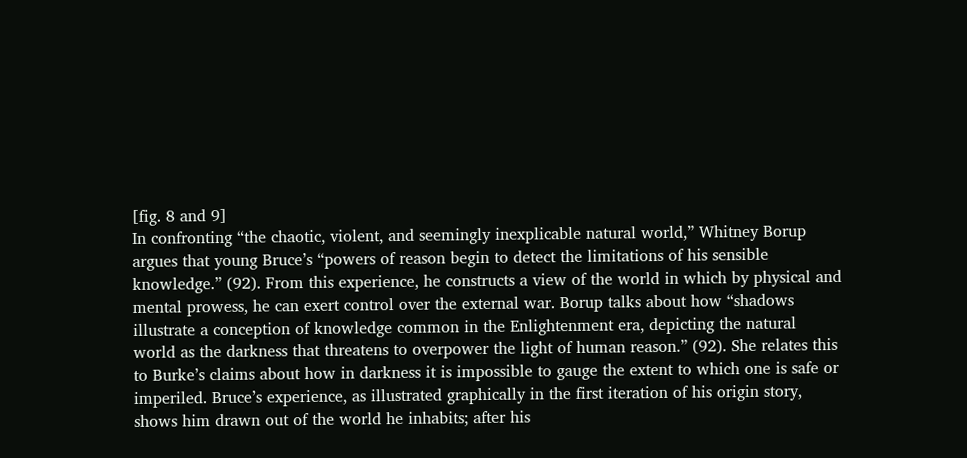[fig. 8 and 9]
In confronting “the chaotic, violent, and seemingly inexplicable natural world,” Whitney Borup argues that young Bruce’s “powers of reason begin to detect the limitations of his sensible knowledge.” (92). From this experience, he constructs a view of the world in which by physical and mental prowess, he can exert control over the external war. Borup talks about how “shadows illustrate a conception of knowledge common in the Enlightenment era, depicting the natural world as the darkness that threatens to overpower the light of human reason.” (92). She relates this to Burke’s claims about how in darkness it is impossible to gauge the extent to which one is safe or imperiled. Bruce’s experience, as illustrated graphically in the first iteration of his origin story, shows him drawn out of the world he inhabits; after his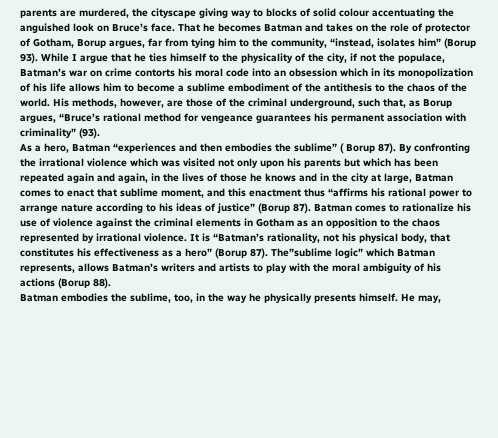parents are murdered, the cityscape giving way to blocks of solid colour accentuating the anguished look on Bruce’s face. That he becomes Batman and takes on the role of protector of Gotham, Borup argues, far from tying him to the community, “instead, isolates him” (Borup 93). While I argue that he ties himself to the physicality of the city, if not the populace, Batman’s war on crime contorts his moral code into an obsession which in its monopolization of his life allows him to become a sublime embodiment of the antithesis to the chaos of the world. His methods, however, are those of the criminal underground, such that, as Borup argues, “Bruce’s rational method for vengeance guarantees his permanent association with criminality” (93).
As a hero, Batman “experiences and then embodies the sublime” ( Borup 87). By confronting the irrational violence which was visited not only upon his parents but which has been repeated again and again, in the lives of those he knows and in the city at large, Batman comes to enact that sublime moment, and this enactment thus “affirms his rational power to arrange nature according to his ideas of justice” (Borup 87). Batman comes to rationalize his use of violence against the criminal elements in Gotham as an opposition to the chaos represented by irrational violence. It is “Batman’s rationality, not his physical body, that constitutes his effectiveness as a hero” (Borup 87). The”sublime logic” which Batman represents, allows Batman’s writers and artists to play with the moral ambiguity of his actions (Borup 88).
Batman embodies the sublime, too, in the way he physically presents himself. He may,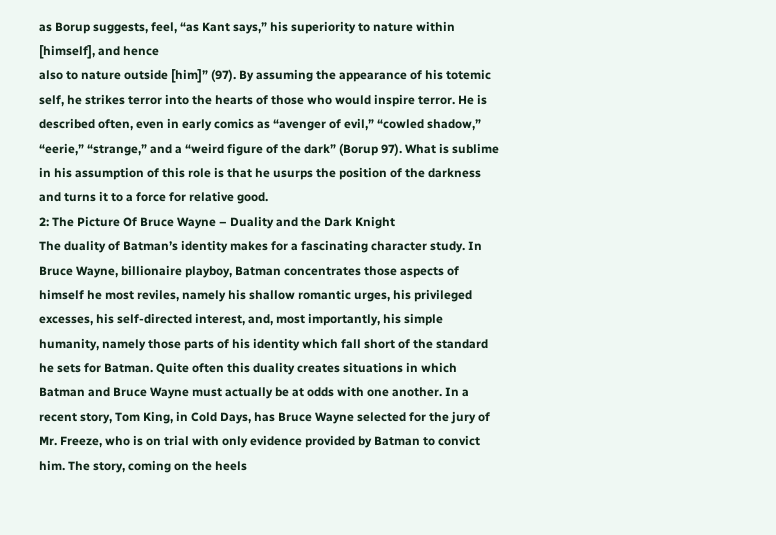as Borup suggests, feel, “as Kant says,” his superiority to nature within [himself], and hence
also to nature outside [him]” (97). By assuming the appearance of his totemic self, he strikes terror into the hearts of those who would inspire terror. He is described often, even in early comics as “avenger of evil,” “cowled shadow,” “eerie,” “strange,” and a “weird figure of the dark” (Borup 97). What is sublime in his assumption of this role is that he usurps the position of the darkness and turns it to a force for relative good.
2: The Picture Of Bruce Wayne – Duality and the Dark Knight
The duality of Batman’s identity makes for a fascinating character study. In Bruce Wayne, billionaire playboy, Batman concentrates those aspects of himself he most reviles, namely his shallow romantic urges, his privileged excesses, his self-directed interest, and, most importantly, his simple humanity, namely those parts of his identity which fall short of the standard he sets for Batman. Quite often this duality creates situations in which Batman and Bruce Wayne must actually be at odds with one another. In a recent story, Tom King, in Cold Days, has Bruce Wayne selected for the jury of Mr. Freeze, who is on trial with only evidence provided by Batman to convict him. The story, coming on the heels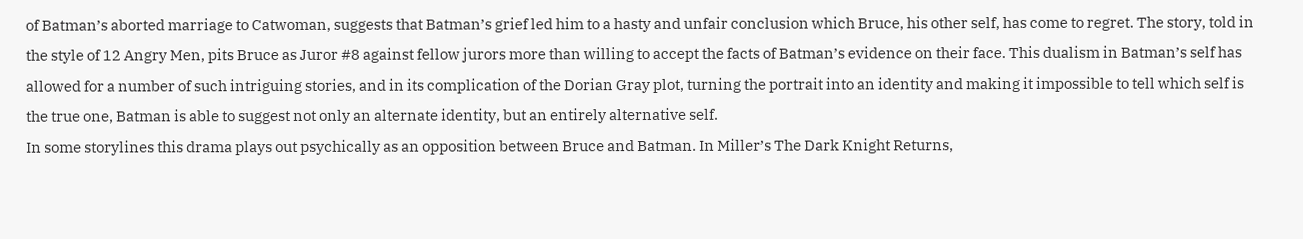of Batman’s aborted marriage to Catwoman, suggests that Batman’s grief led him to a hasty and unfair conclusion which Bruce, his other self, has come to regret. The story, told in the style of 12 Angry Men, pits Bruce as Juror #8 against fellow jurors more than willing to accept the facts of Batman’s evidence on their face. This dualism in Batman’s self has allowed for a number of such intriguing stories, and in its complication of the Dorian Gray plot, turning the portrait into an identity and making it impossible to tell which self is the true one, Batman is able to suggest not only an alternate identity, but an entirely alternative self.
In some storylines this drama plays out psychically as an opposition between Bruce and Batman. In Miller’s The Dark Knight Returns,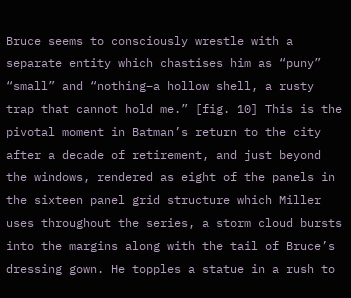Bruce seems to consciously wrestle with a separate entity which chastises him as “puny” “small” and “nothing–a hollow shell, a rusty trap that cannot hold me.” [fig. 10] This is the pivotal moment in Batman’s return to the city after a decade of retirement, and just beyond the windows, rendered as eight of the panels in the sixteen panel grid structure which Miller uses throughout the series, a storm cloud bursts into the margins along with the tail of Bruce’s dressing gown. He topples a statue in a rush to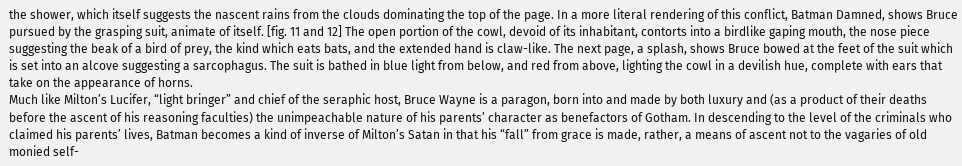the shower, which itself suggests the nascent rains from the clouds dominating the top of the page. In a more literal rendering of this conflict, Batman Damned, shows Bruce pursued by the grasping suit, animate of itself. [fig. 11 and 12] The open portion of the cowl, devoid of its inhabitant, contorts into a birdlike gaping mouth, the nose piece suggesting the beak of a bird of prey, the kind which eats bats, and the extended hand is claw-like. The next page, a splash, shows Bruce bowed at the feet of the suit which is set into an alcove suggesting a sarcophagus. The suit is bathed in blue light from below, and red from above, lighting the cowl in a devilish hue, complete with ears that take on the appearance of horns.
Much like Milton’s Lucifer, “light bringer” and chief of the seraphic host, Bruce Wayne is a paragon, born into and made by both luxury and (as a product of their deaths before the ascent of his reasoning faculties) the unimpeachable nature of his parents’ character as benefactors of Gotham. In descending to the level of the criminals who claimed his parents’ lives, Batman becomes a kind of inverse of Milton’s Satan in that his “fall” from grace is made, rather, a means of ascent not to the vagaries of old monied self-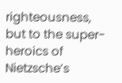righteousness, but to the super-heroics of Nietzsche’s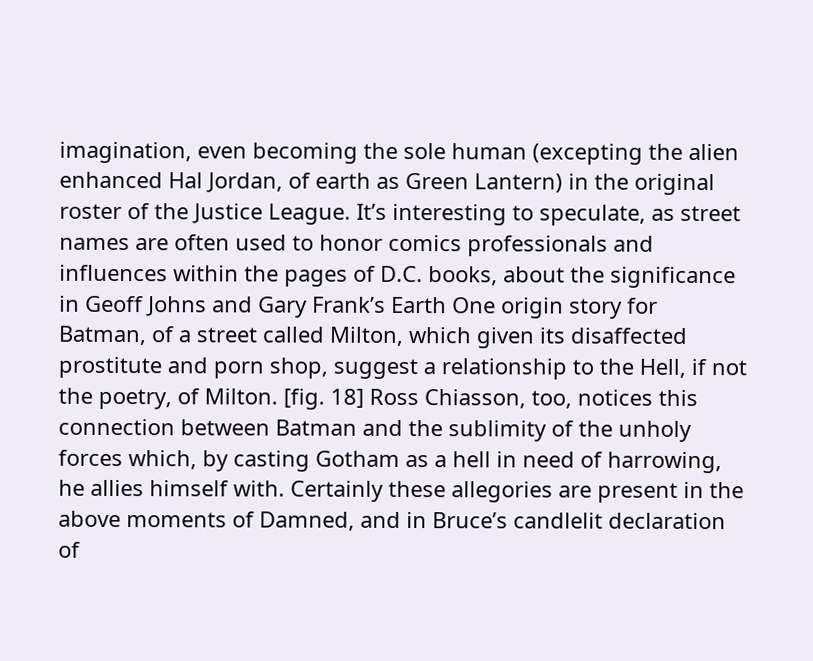imagination, even becoming the sole human (excepting the alien enhanced Hal Jordan, of earth as Green Lantern) in the original roster of the Justice League. It’s interesting to speculate, as street names are often used to honor comics professionals and influences within the pages of D.C. books, about the significance in Geoff Johns and Gary Frank’s Earth One origin story for Batman, of a street called Milton, which given its disaffected prostitute and porn shop, suggest a relationship to the Hell, if not the poetry, of Milton. [fig. 18] Ross Chiasson, too, notices this connection between Batman and the sublimity of the unholy forces which, by casting Gotham as a hell in need of harrowing, he allies himself with. Certainly these allegories are present in the above moments of Damned, and in Bruce’s candlelit declaration of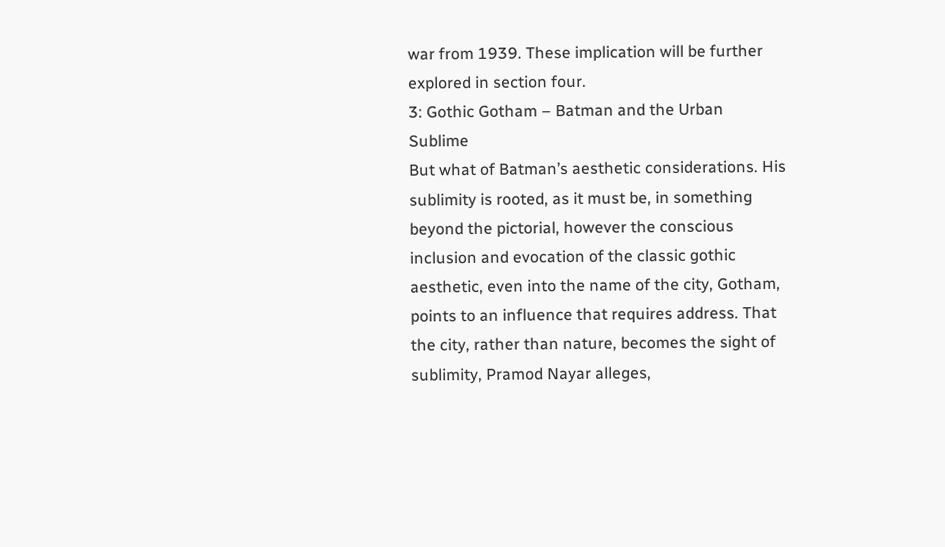war from 1939. These implication will be further explored in section four.
3: Gothic Gotham – Batman and the Urban Sublime
But what of Batman’s aesthetic considerations. His sublimity is rooted, as it must be, in something beyond the pictorial, however the conscious inclusion and evocation of the classic gothic aesthetic, even into the name of the city, Gotham, points to an influence that requires address. That the city, rather than nature, becomes the sight of sublimity, Pramod Nayar alleges,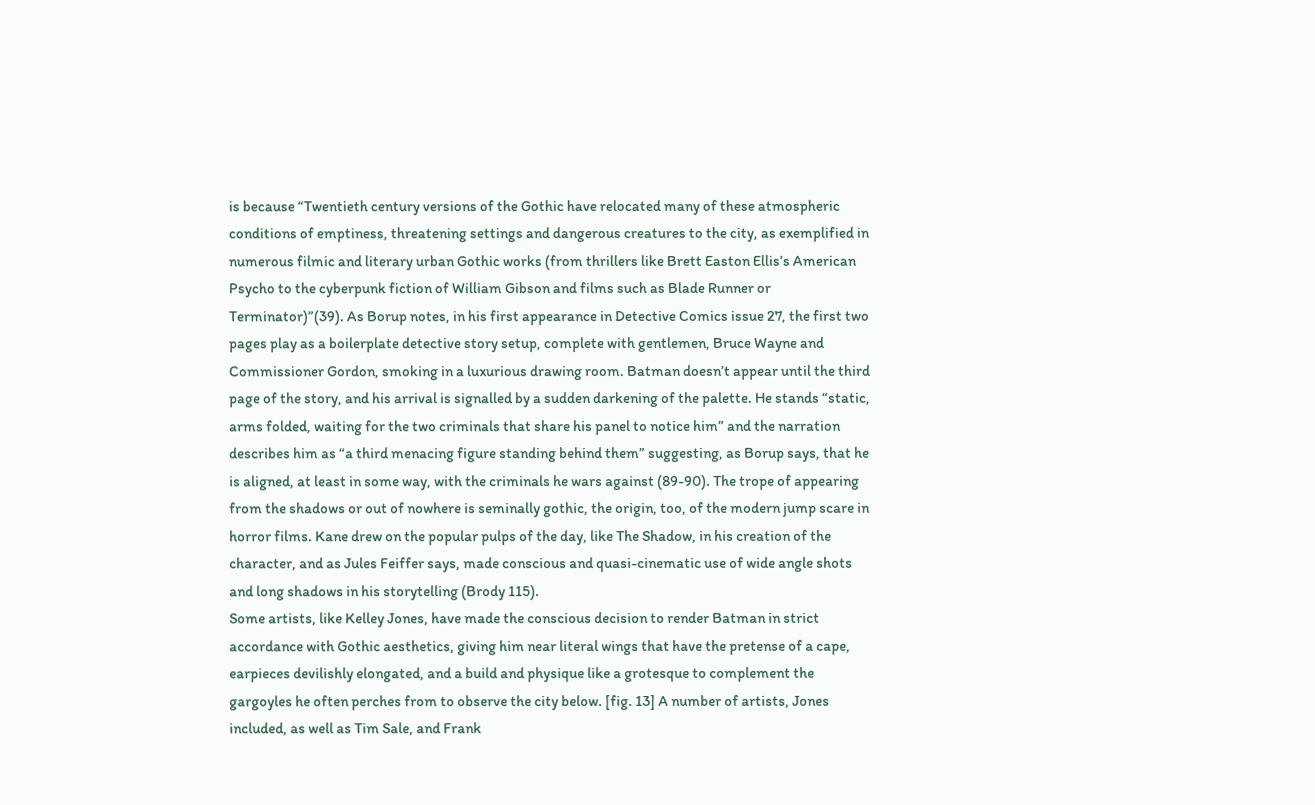is because “Twentieth century versions of the Gothic have relocated many of these atmospheric conditions of emptiness, threatening settings and dangerous creatures to the city, as exemplified in numerous filmic and literary urban Gothic works (from thrillers like Brett Easton Ellis’s American Psycho to the cyberpunk fiction of William Gibson and films such as Blade Runner or
Terminator)”(39). As Borup notes, in his first appearance in Detective Comics issue 27, the first two pages play as a boilerplate detective story setup, complete with gentlemen, Bruce Wayne and Commissioner Gordon, smoking in a luxurious drawing room. Batman doesn’t appear until the third page of the story, and his arrival is signalled by a sudden darkening of the palette. He stands “static, arms folded, waiting for the two criminals that share his panel to notice him” and the narration describes him as “a third menacing figure standing behind them” suggesting, as Borup says, that he is aligned, at least in some way, with the criminals he wars against (89-90). The trope of appearing from the shadows or out of nowhere is seminally gothic, the origin, too, of the modern jump scare in horror films. Kane drew on the popular pulps of the day, like The Shadow, in his creation of the character, and as Jules Feiffer says, made conscious and quasi-cinematic use of wide angle shots and long shadows in his storytelling (Brody 115).
Some artists, like Kelley Jones, have made the conscious decision to render Batman in strict accordance with Gothic aesthetics, giving him near literal wings that have the pretense of a cape, earpieces devilishly elongated, and a build and physique like a grotesque to complement the gargoyles he often perches from to observe the city below. [fig. 13] A number of artists, Jones included, as well as Tim Sale, and Frank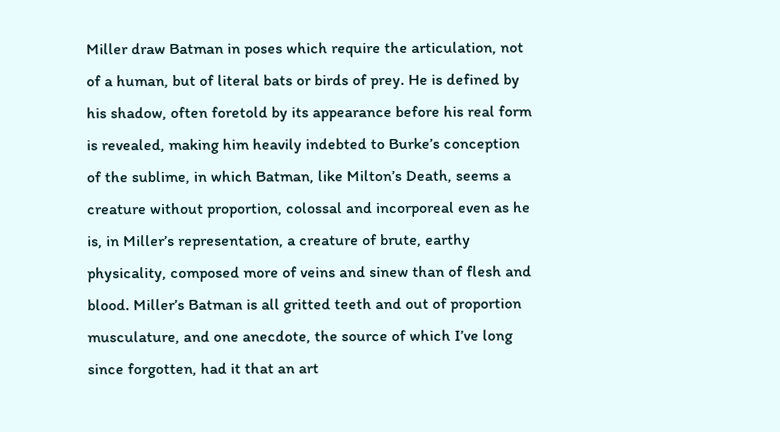Miller draw Batman in poses which require the articulation, not of a human, but of literal bats or birds of prey. He is defined by his shadow, often foretold by its appearance before his real form is revealed, making him heavily indebted to Burke’s conception of the sublime, in which Batman, like Milton’s Death, seems a creature without proportion, colossal and incorporeal even as he is, in Miller’s representation, a creature of brute, earthy physicality, composed more of veins and sinew than of flesh and blood. Miller’s Batman is all gritted teeth and out of proportion musculature, and one anecdote, the source of which I’ve long since forgotten, had it that an art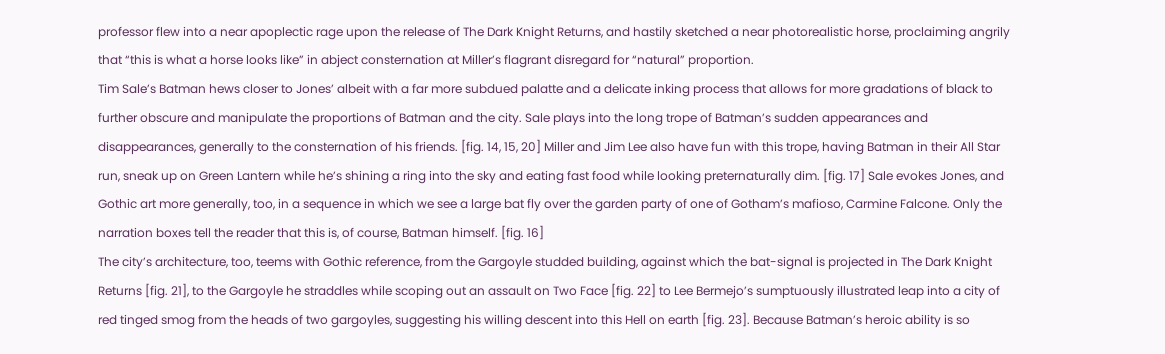professor flew into a near apoplectic rage upon the release of The Dark Knight Returns, and hastily sketched a near photorealistic horse, proclaiming angrily that “this is what a horse looks like” in abject consternation at Miller’s flagrant disregard for “natural” proportion.
Tim Sale’s Batman hews closer to Jones’ albeit with a far more subdued palatte and a delicate inking process that allows for more gradations of black to further obscure and manipulate the proportions of Batman and the city. Sale plays into the long trope of Batman’s sudden appearances and disappearances, generally to the consternation of his friends. [fig. 14, 15, 20] Miller and Jim Lee also have fun with this trope, having Batman in their All Star run, sneak up on Green Lantern while he’s shining a ring into the sky and eating fast food while looking preternaturally dim. [fig. 17] Sale evokes Jones, and Gothic art more generally, too, in a sequence in which we see a large bat fly over the garden party of one of Gotham’s mafioso, Carmine Falcone. Only the narration boxes tell the reader that this is, of course, Batman himself. [fig. 16]
The city’s architecture, too, teems with Gothic reference, from the Gargoyle studded building, against which the bat-signal is projected in The Dark Knight Returns [fig. 21], to the Gargoyle he straddles while scoping out an assault on Two Face [fig. 22] to Lee Bermejo’s sumptuously illustrated leap into a city of red tinged smog from the heads of two gargoyles, suggesting his willing descent into this Hell on earth [fig. 23]. Because Batman’s heroic ability is so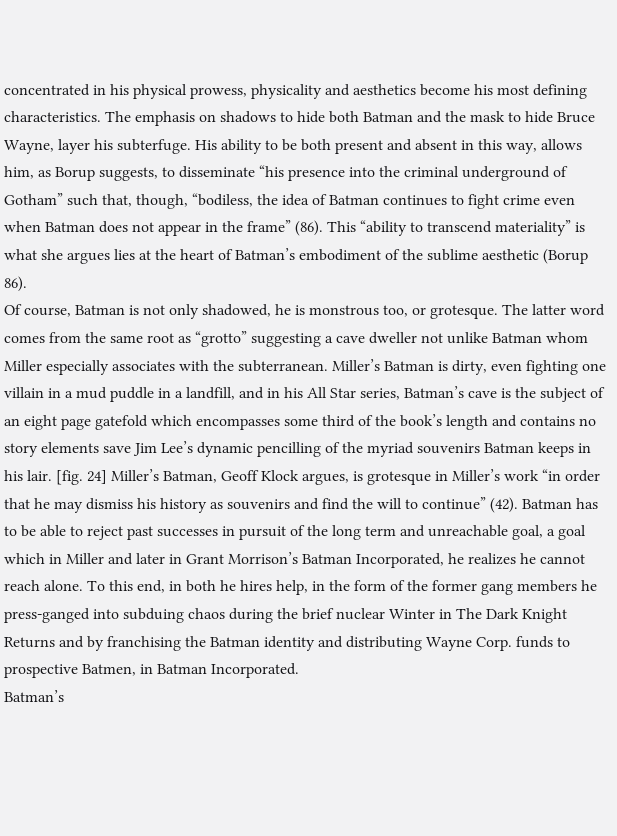concentrated in his physical prowess, physicality and aesthetics become his most defining characteristics. The emphasis on shadows to hide both Batman and the mask to hide Bruce Wayne, layer his subterfuge. His ability to be both present and absent in this way, allows him, as Borup suggests, to disseminate “his presence into the criminal underground of Gotham” such that, though, “bodiless, the idea of Batman continues to fight crime even when Batman does not appear in the frame” (86). This “ability to transcend materiality” is what she argues lies at the heart of Batman’s embodiment of the sublime aesthetic (Borup 86).
Of course, Batman is not only shadowed, he is monstrous too, or grotesque. The latter word comes from the same root as “grotto” suggesting a cave dweller not unlike Batman whom Miller especially associates with the subterranean. Miller’s Batman is dirty, even fighting one villain in a mud puddle in a landfill, and in his All Star series, Batman’s cave is the subject of an eight page gatefold which encompasses some third of the book’s length and contains no story elements save Jim Lee’s dynamic pencilling of the myriad souvenirs Batman keeps in his lair. [fig. 24] Miller’s Batman, Geoff Klock argues, is grotesque in Miller’s work “in order that he may dismiss his history as souvenirs and find the will to continue” (42). Batman has to be able to reject past successes in pursuit of the long term and unreachable goal, a goal which in Miller and later in Grant Morrison’s Batman Incorporated, he realizes he cannot reach alone. To this end, in both he hires help, in the form of the former gang members he press-ganged into subduing chaos during the brief nuclear Winter in The Dark Knight Returns and by franchising the Batman identity and distributing Wayne Corp. funds to prospective Batmen, in Batman Incorporated.
Batman’s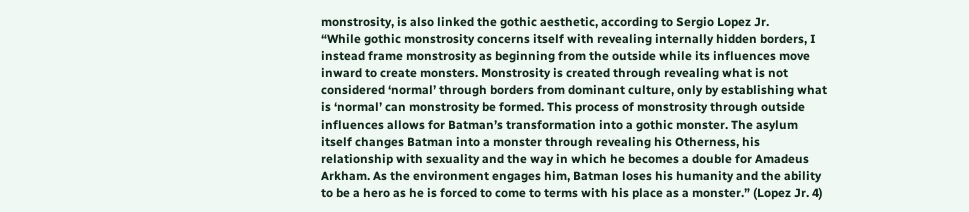monstrosity, is also linked the gothic aesthetic, according to Sergio Lopez Jr.
“While gothic monstrosity concerns itself with revealing internally hidden borders, I instead frame monstrosity as beginning from the outside while its influences move inward to create monsters. Monstrosity is created through revealing what is not considered ‘normal’ through borders from dominant culture, only by establishing what is ‘normal’ can monstrosity be formed. This process of monstrosity through outside influences allows for Batman’s transformation into a gothic monster. The asylum itself changes Batman into a monster through revealing his Otherness, his relationship with sexuality and the way in which he becomes a double for Amadeus Arkham. As the environment engages him, Batman loses his humanity and the ability to be a hero as he is forced to come to terms with his place as a monster.” (Lopez Jr. 4)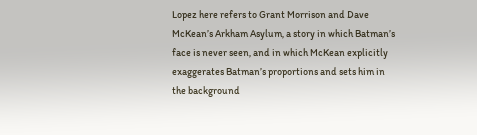Lopez here refers to Grant Morrison and Dave McKean’s Arkham Asylum, a story in which Batman’s face is never seen, and in which McKean explicitly exaggerates Batman’s proportions and sets him in the background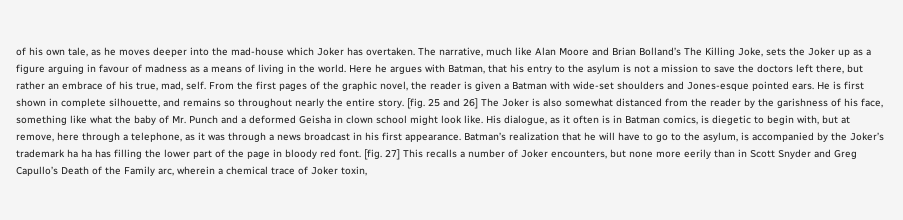of his own tale, as he moves deeper into the mad-house which Joker has overtaken. The narrative, much like Alan Moore and Brian Bolland’s The Killing Joke, sets the Joker up as a figure arguing in favour of madness as a means of living in the world. Here he argues with Batman, that his entry to the asylum is not a mission to save the doctors left there, but rather an embrace of his true, mad, self. From the first pages of the graphic novel, the reader is given a Batman with wide-set shoulders and Jones-esque pointed ears. He is first shown in complete silhouette, and remains so throughout nearly the entire story. [fig. 25 and 26] The Joker is also somewhat distanced from the reader by the garishness of his face, something like what the baby of Mr. Punch and a deformed Geisha in clown school might look like. His dialogue, as it often is in Batman comics, is diegetic to begin with, but at remove, here through a telephone, as it was through a news broadcast in his first appearance. Batman’s realization that he will have to go to the asylum, is accompanied by the Joker’s trademark ha ha has filling the lower part of the page in bloody red font. [fig. 27] This recalls a number of Joker encounters, but none more eerily than in Scott Snyder and Greg Capullo’s Death of the Family arc, wherein a chemical trace of Joker toxin,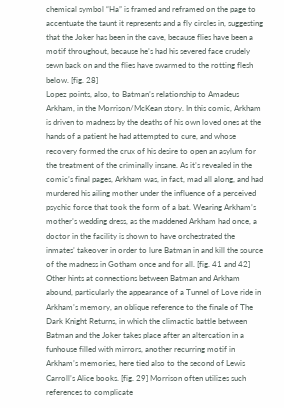chemical symbol “Ha” is framed and reframed on the page to accentuate the taunt it represents and a fly circles in, suggesting that the Joker has been in the cave, because flies have been a motif throughout, because he’s had his severed face crudely sewn back on and the flies have swarmed to the rotting flesh below. [fig. 28]
Lopez points, also, to Batman’s relationship to Amadeus Arkham, in the Morrison/McKean story. In this comic, Arkham is driven to madness by the deaths of his own loved ones at the hands of a patient he had attempted to cure, and whose recovery formed the crux of his desire to open an asylum for the treatment of the criminally insane. As it’s revealed in the comic’s final pages, Arkham was, in fact, mad all along, and had murdered his ailing mother under the influence of a perceived psychic force that took the form of a bat. Wearing Arkham’s mother’s wedding dress, as the maddened Arkham had once, a doctor in the facility is shown to have orchestrated the inmates’ takeover in order to lure Batman in and kill the source of the madness in Gotham once and for all. [fig. 41 and 42] Other hints at connections between Batman and Arkham abound, particularly the appearance of a Tunnel of Love ride in Arkham’s memory, an oblique reference to the finale of The Dark Knight Returns, in which the climactic battle between Batman and the Joker takes place after an altercation in a funhouse filled with mirrors, another recurring motif in Arkham’s memories, here tied also to the second of Lewis Carroll’s Alice books. [fig. 29] Morrison often utilizes such references to complicate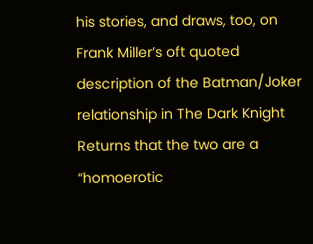his stories, and draws, too, on Frank Miller’s oft quoted description of the Batman/Joker relationship in The Dark Knight Returns that the two are a “homoerotic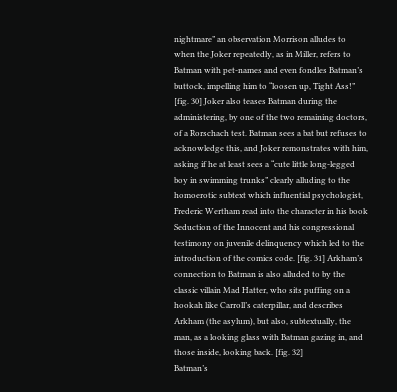nightmare” an observation Morrison alludes to when the Joker repeatedly, as in Miller, refers to Batman with pet-names and even fondles Batman’s buttock, impelling him to “loosen up, Tight Ass!” [fig. 30] Joker also teases Batman during the administering, by one of the two remaining doctors, of a Rorschach test. Batman sees a bat but refuses to acknowledge this, and Joker remonstrates with him, asking if he at least sees a “cute little long-legged boy in swimming trunks” clearly alluding to the homoerotic subtext which influential psychologist, Frederic Wertham read into the character in his book Seduction of the Innocent and his congressional testimony on juvenile delinquency which led to the introduction of the comics code. [fig. 31] Arkham’s connection to Batman is also alluded to by the classic villain Mad Hatter, who sits puffing on a hookah like Carroll’s caterpillar, and describes Arkham (the asylum), but also, subtextually, the man, as a looking glass with Batman gazing in, and those inside, looking back. [fig. 32]
Batman’s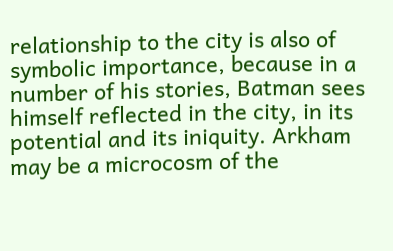relationship to the city is also of symbolic importance, because in a number of his stories, Batman sees himself reflected in the city, in its potential and its iniquity. Arkham may be a microcosm of the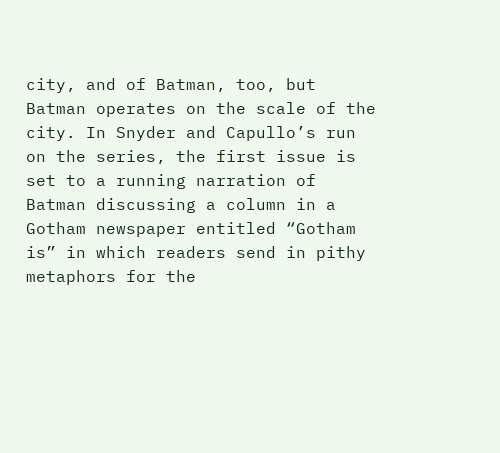city, and of Batman, too, but Batman operates on the scale of the city. In Snyder and Capullo’s run on the series, the first issue is set to a running narration of Batman discussing a column in a Gotham newspaper entitled “Gotham is” in which readers send in pithy metaphors for the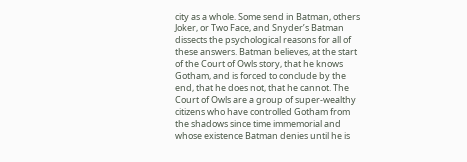city as a whole. Some send in Batman, others Joker, or Two Face, and Snyder’s Batman dissects the psychological reasons for all of these answers. Batman believes, at the start of the Court of Owls story, that he knows Gotham, and is forced to conclude by the end, that he does not, that he cannot. The Court of Owls are a group of super-wealthy citizens who have controlled Gotham from the shadows since time immemorial and whose existence Batman denies until he is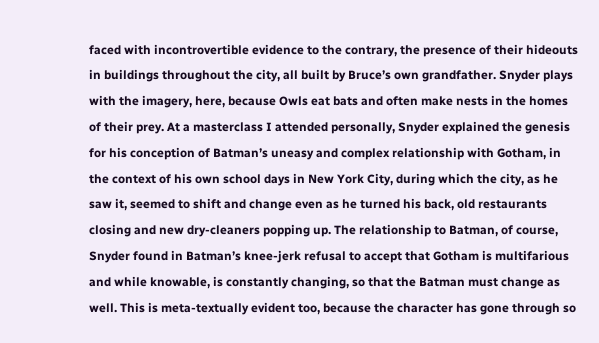faced with incontrovertible evidence to the contrary, the presence of their hideouts in buildings throughout the city, all built by Bruce’s own grandfather. Snyder plays with the imagery, here, because Owls eat bats and often make nests in the homes of their prey. At a masterclass I attended personally, Snyder explained the genesis for his conception of Batman’s uneasy and complex relationship with Gotham, in the context of his own school days in New York City, during which the city, as he saw it, seemed to shift and change even as he turned his back, old restaurants closing and new dry-cleaners popping up. The relationship to Batman, of course, Snyder found in Batman’s knee-jerk refusal to accept that Gotham is multifarious and while knowable, is constantly changing, so that the Batman must change as well. This is meta-textually evident too, because the character has gone through so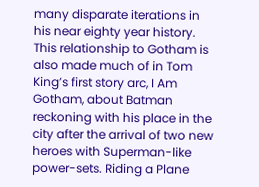many disparate iterations in his near eighty year history.
This relationship to Gotham is also made much of in Tom King’s first story arc, I Am Gotham, about Batman reckoning with his place in the city after the arrival of two new heroes with Superman-like power-sets. Riding a Plane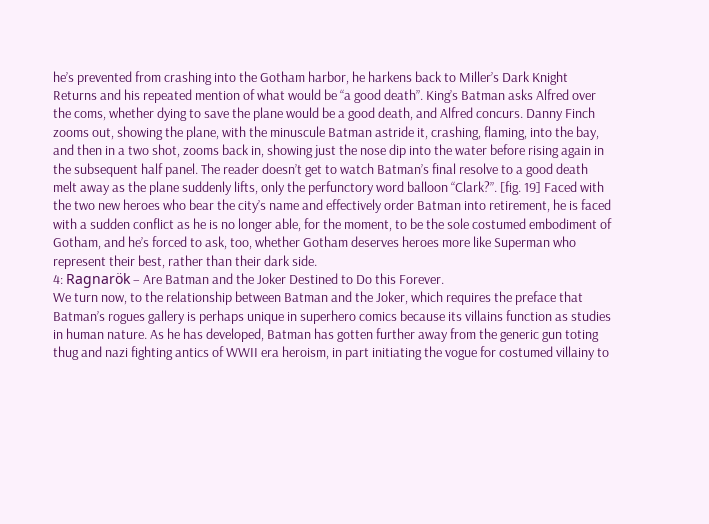he’s prevented from crashing into the Gotham harbor, he harkens back to Miller’s Dark Knight Returns and his repeated mention of what would be “a good death”. King’s Batman asks Alfred over the coms, whether dying to save the plane would be a good death, and Alfred concurs. Danny Finch zooms out, showing the plane, with the minuscule Batman astride it, crashing, flaming, into the bay, and then in a two shot, zooms back in, showing just the nose dip into the water before rising again in the subsequent half panel. The reader doesn’t get to watch Batman’s final resolve to a good death melt away as the plane suddenly lifts, only the perfunctory word balloon “Clark?”. [fig. 19] Faced with the two new heroes who bear the city’s name and effectively order Batman into retirement, he is faced with a sudden conflict as he is no longer able, for the moment, to be the sole costumed embodiment of Gotham, and he’s forced to ask, too, whether Gotham deserves heroes more like Superman who represent their best, rather than their dark side.
4: Ragnarök – Are Batman and the Joker Destined to Do this Forever.
We turn now, to the relationship between Batman and the Joker, which requires the preface that Batman’s rogues gallery is perhaps unique in superhero comics because its villains function as studies in human nature. As he has developed, Batman has gotten further away from the generic gun toting thug and nazi fighting antics of WWII era heroism, in part initiating the vogue for costumed villainy to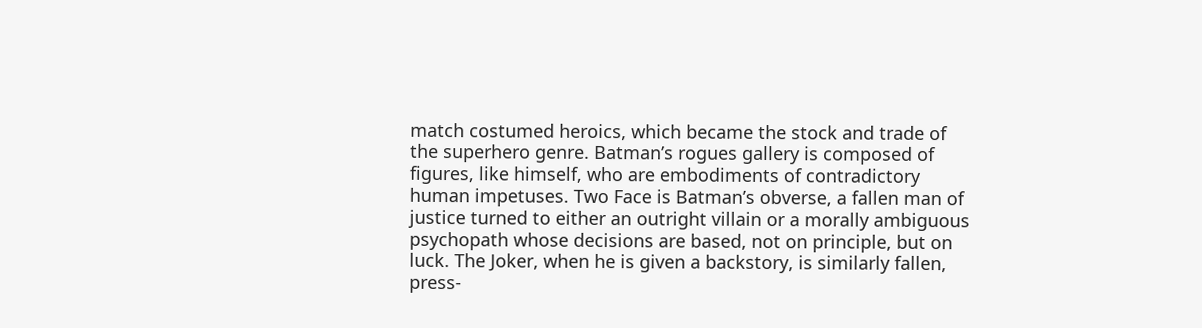match costumed heroics, which became the stock and trade of the superhero genre. Batman’s rogues gallery is composed of figures, like himself, who are embodiments of contradictory human impetuses. Two Face is Batman’s obverse, a fallen man of justice turned to either an outright villain or a morally ambiguous psychopath whose decisions are based, not on principle, but on luck. The Joker, when he is given a backstory, is similarly fallen, press-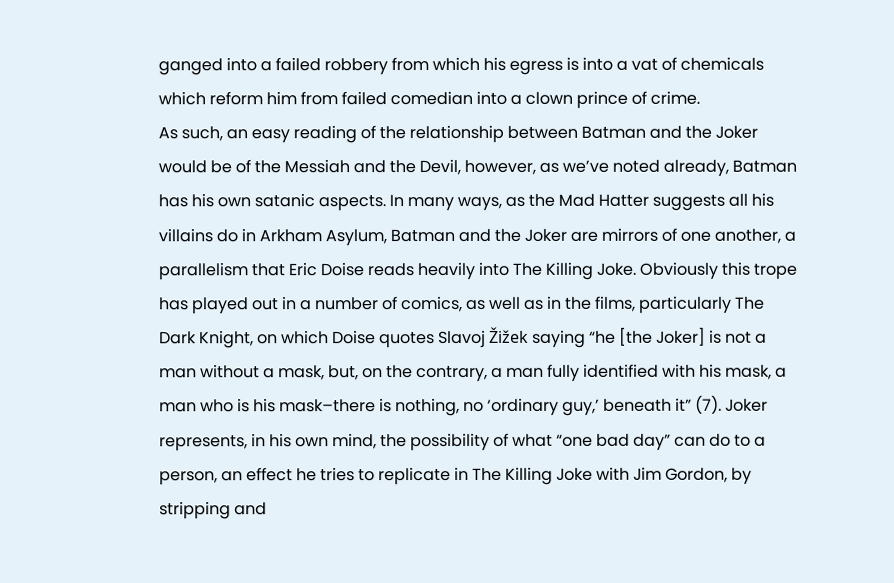ganged into a failed robbery from which his egress is into a vat of chemicals which reform him from failed comedian into a clown prince of crime.
As such, an easy reading of the relationship between Batman and the Joker would be of the Messiah and the Devil, however, as we’ve noted already, Batman has his own satanic aspects. In many ways, as the Mad Hatter suggests all his villains do in Arkham Asylum, Batman and the Joker are mirrors of one another, a parallelism that Eric Doise reads heavily into The Killing Joke. Obviously this trope has played out in a number of comics, as well as in the films, particularly The Dark Knight, on which Doise quotes Slavoj Žižek saying “he [the Joker] is not a man without a mask, but, on the contrary, a man fully identified with his mask, a man who is his mask–there is nothing, no ‘ordinary guy,’ beneath it” (7). Joker represents, in his own mind, the possibility of what “one bad day” can do to a person, an effect he tries to replicate in The Killing Joke with Jim Gordon, by stripping and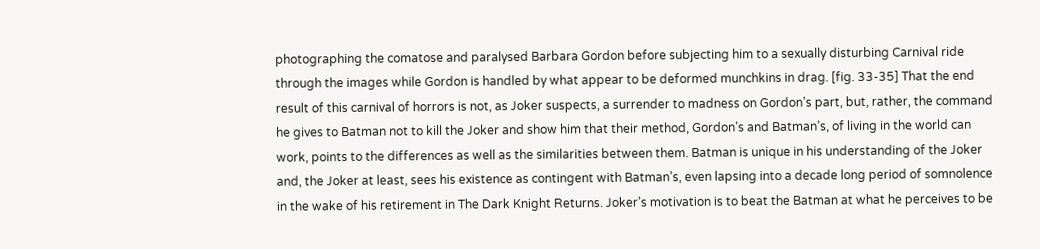photographing the comatose and paralysed Barbara Gordon before subjecting him to a sexually disturbing Carnival ride through the images while Gordon is handled by what appear to be deformed munchkins in drag. [fig. 33-35] That the end result of this carnival of horrors is not, as Joker suspects, a surrender to madness on Gordon’s part, but, rather, the command he gives to Batman not to kill the Joker and show him that their method, Gordon’s and Batman’s, of living in the world can work, points to the differences as well as the similarities between them. Batman is unique in his understanding of the Joker and, the Joker at least, sees his existence as contingent with Batman’s, even lapsing into a decade long period of somnolence in the wake of his retirement in The Dark Knight Returns. Joker’s motivation is to beat the Batman at what he perceives to be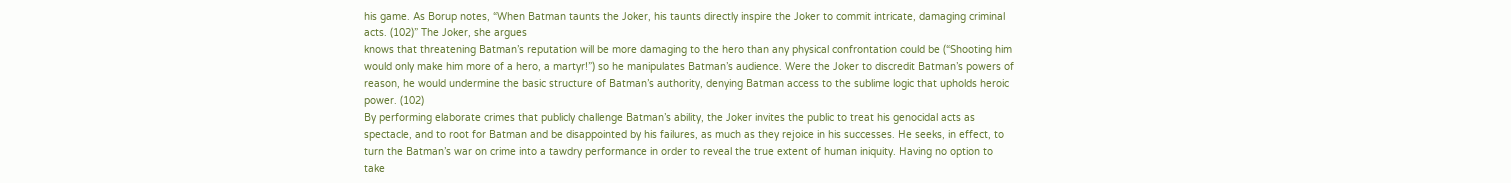his game. As Borup notes, “When Batman taunts the Joker, his taunts directly inspire the Joker to commit intricate, damaging criminal acts. (102)” The Joker, she argues
knows that threatening Batman’s reputation will be more damaging to the hero than any physical confrontation could be (“Shooting him would only make him more of a hero, a martyr!”) so he manipulates Batman’s audience. Were the Joker to discredit Batman’s powers of reason, he would undermine the basic structure of Batman’s authority, denying Batman access to the sublime logic that upholds heroic power. (102)
By performing elaborate crimes that publicly challenge Batman’s ability, the Joker invites the public to treat his genocidal acts as spectacle, and to root for Batman and be disappointed by his failures, as much as they rejoice in his successes. He seeks, in effect, to turn the Batman’s war on crime into a tawdry performance in order to reveal the true extent of human iniquity. Having no option to take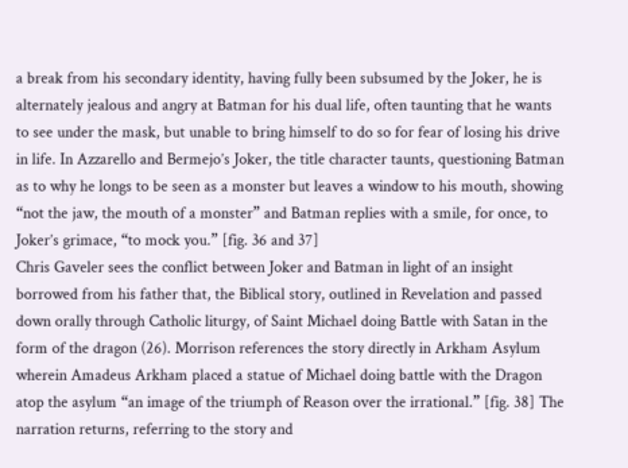a break from his secondary identity, having fully been subsumed by the Joker, he is alternately jealous and angry at Batman for his dual life, often taunting that he wants to see under the mask, but unable to bring himself to do so for fear of losing his drive in life. In Azzarello and Bermejo’s Joker, the title character taunts, questioning Batman as to why he longs to be seen as a monster but leaves a window to his mouth, showing “not the jaw, the mouth of a monster” and Batman replies with a smile, for once, to Joker’s grimace, “to mock you.” [fig. 36 and 37]
Chris Gaveler sees the conflict between Joker and Batman in light of an insight borrowed from his father that, the Biblical story, outlined in Revelation and passed down orally through Catholic liturgy, of Saint Michael doing Battle with Satan in the form of the dragon (26). Morrison references the story directly in Arkham Asylum wherein Amadeus Arkham placed a statue of Michael doing battle with the Dragon atop the asylum “an image of the triumph of Reason over the irrational.” [fig. 38] The narration returns, referring to the story and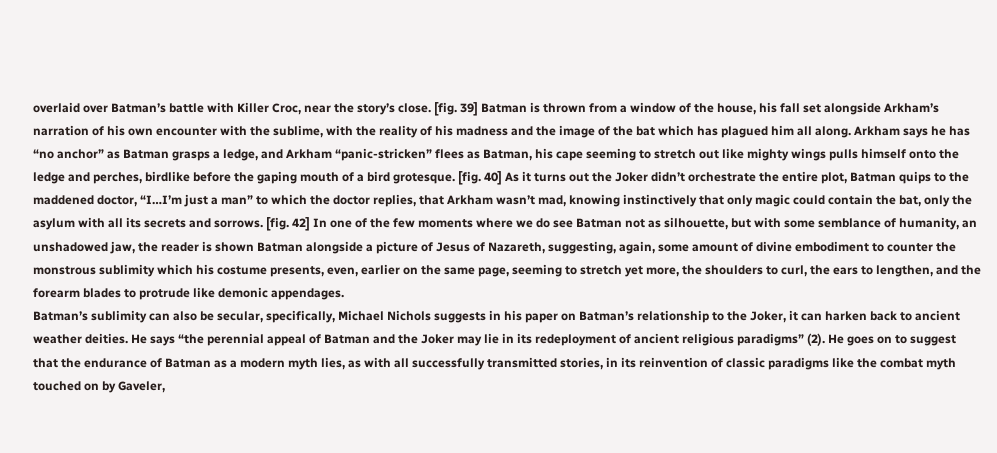overlaid over Batman’s battle with Killer Croc, near the story’s close. [fig. 39] Batman is thrown from a window of the house, his fall set alongside Arkham’s narration of his own encounter with the sublime, with the reality of his madness and the image of the bat which has plagued him all along. Arkham says he has “no anchor” as Batman grasps a ledge, and Arkham “panic-stricken” flees as Batman, his cape seeming to stretch out like mighty wings pulls himself onto the ledge and perches, birdlike before the gaping mouth of a bird grotesque. [fig. 40] As it turns out the Joker didn’t orchestrate the entire plot, Batman quips to the maddened doctor, “I…I’m just a man” to which the doctor replies, that Arkham wasn’t mad, knowing instinctively that only magic could contain the bat, only the asylum with all its secrets and sorrows. [fig. 42] In one of the few moments where we do see Batman not as silhouette, but with some semblance of humanity, an unshadowed jaw, the reader is shown Batman alongside a picture of Jesus of Nazareth, suggesting, again, some amount of divine embodiment to counter the monstrous sublimity which his costume presents, even, earlier on the same page, seeming to stretch yet more, the shoulders to curl, the ears to lengthen, and the forearm blades to protrude like demonic appendages.
Batman’s sublimity can also be secular, specifically, Michael Nichols suggests in his paper on Batman’s relationship to the Joker, it can harken back to ancient weather deities. He says “the perennial appeal of Batman and the Joker may lie in its redeployment of ancient religious paradigms” (2). He goes on to suggest that the endurance of Batman as a modern myth lies, as with all successfully transmitted stories, in its reinvention of classic paradigms like the combat myth touched on by Gaveler,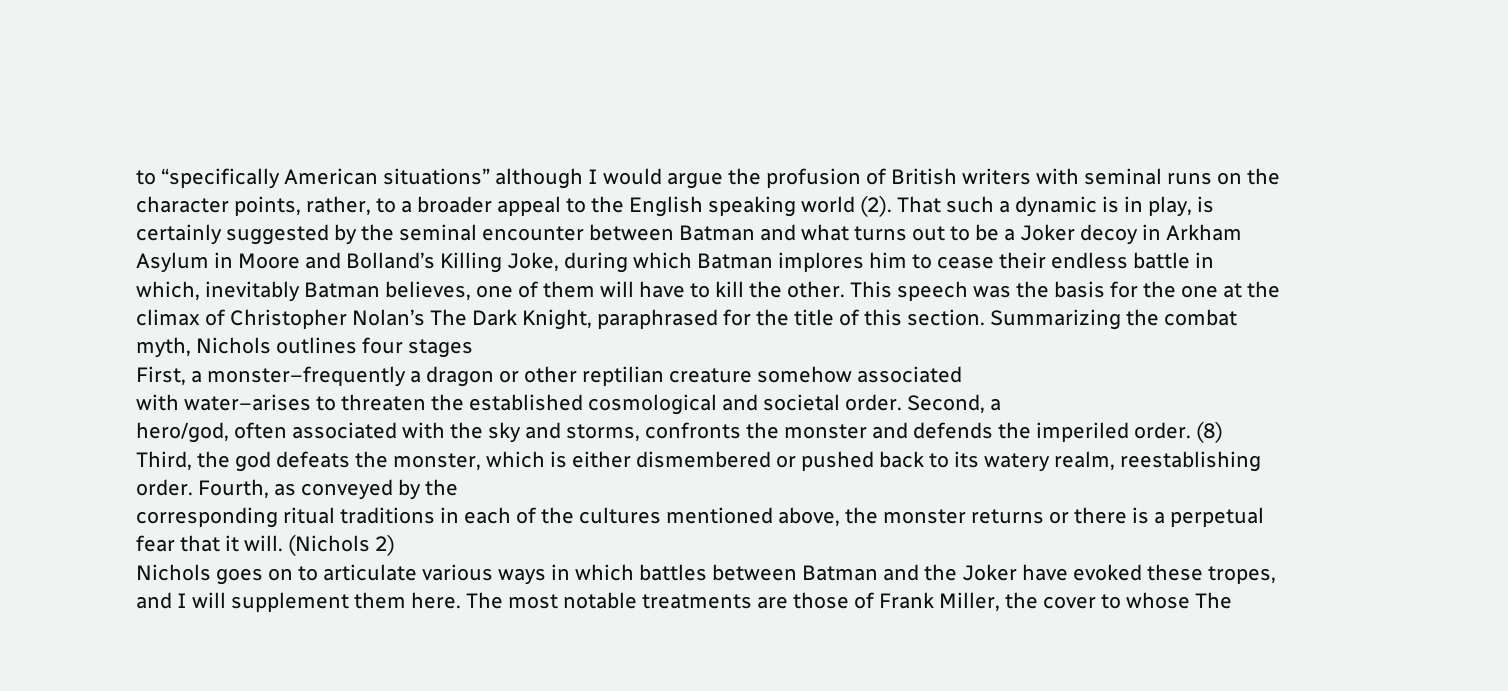to “specifically American situations” although I would argue the profusion of British writers with seminal runs on the character points, rather, to a broader appeal to the English speaking world (2). That such a dynamic is in play, is certainly suggested by the seminal encounter between Batman and what turns out to be a Joker decoy in Arkham Asylum in Moore and Bolland’s Killing Joke, during which Batman implores him to cease their endless battle in which, inevitably Batman believes, one of them will have to kill the other. This speech was the basis for the one at the climax of Christopher Nolan’s The Dark Knight, paraphrased for the title of this section. Summarizing the combat myth, Nichols outlines four stages
First, a monster–frequently a dragon or other reptilian creature somehow associated
with water–arises to threaten the established cosmological and societal order. Second, a
hero/god, often associated with the sky and storms, confronts the monster and defends the imperiled order. (8) Third, the god defeats the monster, which is either dismembered or pushed back to its watery realm, reestablishing order. Fourth, as conveyed by the
corresponding ritual traditions in each of the cultures mentioned above, the monster returns or there is a perpetual fear that it will. (Nichols 2)
Nichols goes on to articulate various ways in which battles between Batman and the Joker have evoked these tropes, and I will supplement them here. The most notable treatments are those of Frank Miller, the cover to whose The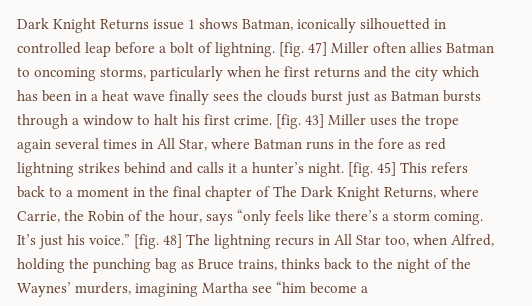Dark Knight Returns issue 1 shows Batman, iconically silhouetted in controlled leap before a bolt of lightning. [fig. 47] Miller often allies Batman to oncoming storms, particularly when he first returns and the city which has been in a heat wave finally sees the clouds burst just as Batman bursts through a window to halt his first crime. [fig. 43] Miller uses the trope again several times in All Star, where Batman runs in the fore as red lightning strikes behind and calls it a hunter’s night. [fig. 45] This refers back to a moment in the final chapter of The Dark Knight Returns, where Carrie, the Robin of the hour, says “only feels like there’s a storm coming. It’s just his voice.” [fig. 48] The lightning recurs in All Star too, when Alfred, holding the punching bag as Bruce trains, thinks back to the night of the Waynes’ murders, imagining Martha see “him become a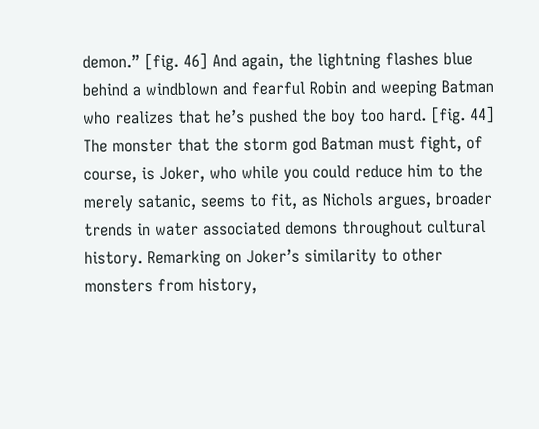demon.” [fig. 46] And again, the lightning flashes blue behind a windblown and fearful Robin and weeping Batman who realizes that he’s pushed the boy too hard. [fig. 44] The monster that the storm god Batman must fight, of course, is Joker, who while you could reduce him to the merely satanic, seems to fit, as Nichols argues, broader trends in water associated demons throughout cultural history. Remarking on Joker’s similarity to other monsters from history,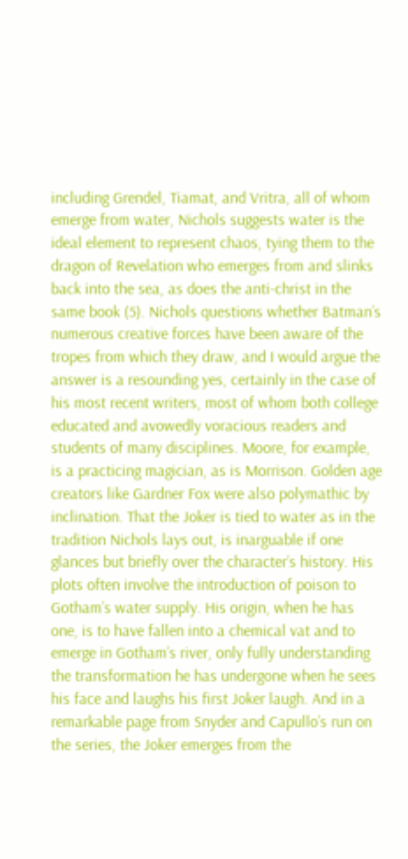including Grendel, Tiamat, and Vritra, all of whom emerge from water, Nichols suggests water is the ideal element to represent chaos, tying them to the dragon of Revelation who emerges from and slinks back into the sea, as does the anti-christ in the same book (5). Nichols questions whether Batman’s numerous creative forces have been aware of the tropes from which they draw, and I would argue the answer is a resounding yes, certainly in the case of his most recent writers, most of whom both college educated and avowedly voracious readers and students of many disciplines. Moore, for example, is a practicing magician, as is Morrison. Golden age creators like Gardner Fox were also polymathic by inclination. That the Joker is tied to water as in the tradition Nichols lays out, is inarguable if one glances but briefly over the character’s history. His plots often involve the introduction of poison to Gotham’s water supply. His origin, when he has one, is to have fallen into a chemical vat and to emerge in Gotham’s river, only fully understanding the transformation he has undergone when he sees his face and laughs his first Joker laugh. And in a remarkable page from Snyder and Capullo’s run on the series, the Joker emerges from the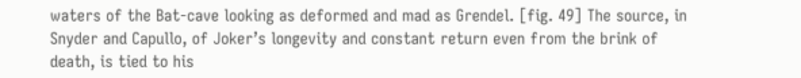waters of the Bat-cave looking as deformed and mad as Grendel. [fig. 49] The source, in Snyder and Capullo, of Joker’s longevity and constant return even from the brink of death, is tied to his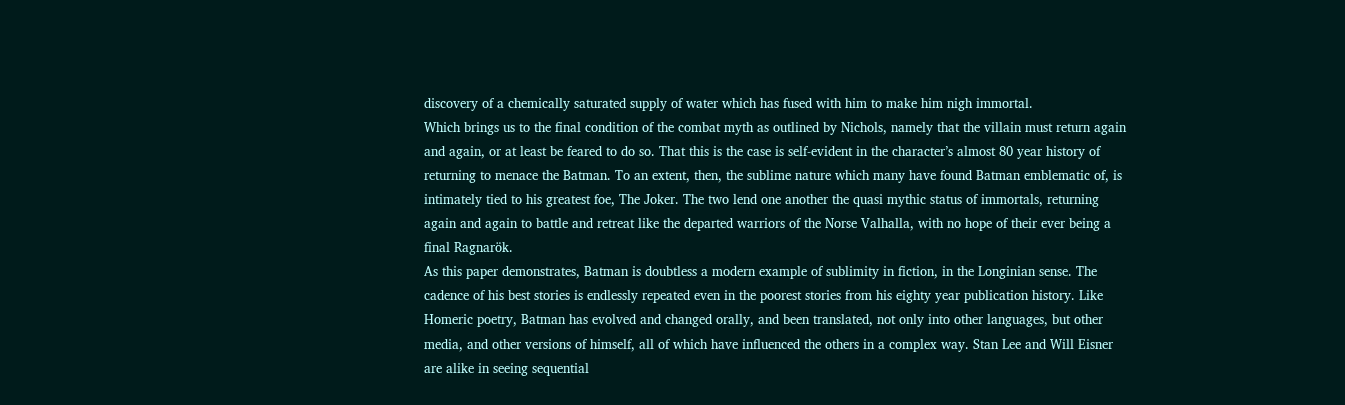discovery of a chemically saturated supply of water which has fused with him to make him nigh immortal.
Which brings us to the final condition of the combat myth as outlined by Nichols, namely that the villain must return again and again, or at least be feared to do so. That this is the case is self-evident in the character’s almost 80 year history of returning to menace the Batman. To an extent, then, the sublime nature which many have found Batman emblematic of, is intimately tied to his greatest foe, The Joker. The two lend one another the quasi mythic status of immortals, returning again and again to battle and retreat like the departed warriors of the Norse Valhalla, with no hope of their ever being a final Ragnarök.
As this paper demonstrates, Batman is doubtless a modern example of sublimity in fiction, in the Longinian sense. The cadence of his best stories is endlessly repeated even in the poorest stories from his eighty year publication history. Like Homeric poetry, Batman has evolved and changed orally, and been translated, not only into other languages, but other media, and other versions of himself, all of which have influenced the others in a complex way. Stan Lee and Will Eisner are alike in seeing sequential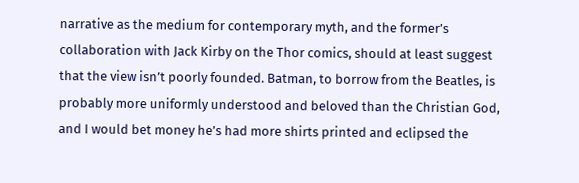narrative as the medium for contemporary myth, and the former’s collaboration with Jack Kirby on the Thor comics, should at least suggest that the view isn’t poorly founded. Batman, to borrow from the Beatles, is probably more uniformly understood and beloved than the Christian God, and I would bet money he’s had more shirts printed and eclipsed the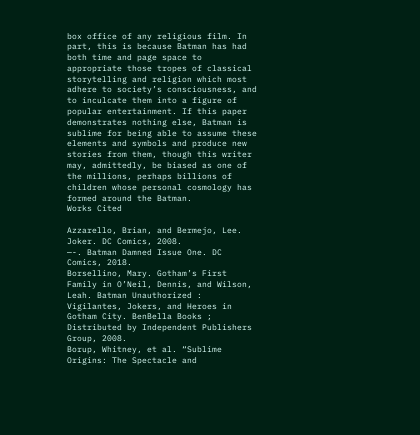box office of any religious film. In part, this is because Batman has had both time and page space to appropriate those tropes of classical storytelling and religion which most adhere to society’s consciousness, and to inculcate them into a figure of popular entertainment. If this paper demonstrates nothing else, Batman is sublime for being able to assume these elements and symbols and produce new stories from them, though this writer may, admittedly, be biased as one of the millions, perhaps billions of children whose personal cosmology has formed around the Batman.
Works Cited

Azzarello, Brian, and Bermejo, Lee. Joker. DC Comics, 2008.
—-. Batman Damned Issue One. DC Comics, 2018.
Borsellino, Mary. Gotham’s First Family in O’Neil, Dennis, and Wilson, Leah. Batman Unauthorized : Vigilantes, Jokers, and Heroes in Gotham City. BenBella Books ; Distributed by Independent Publishers Group, 2008.
Borup, Whitney, et al. “Sublime Origins: The Spectacle and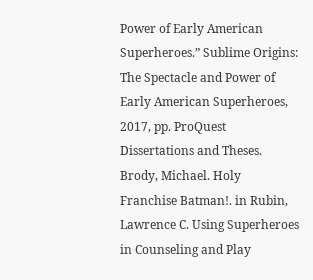Power of Early American Superheroes.” Sublime Origins: The Spectacle and Power of Early American Superheroes, 2017, pp. ProQuest Dissertations and Theses.
Brody, Michael. Holy Franchise Batman!. in Rubin, Lawrence C. Using Superheroes in Counseling and Play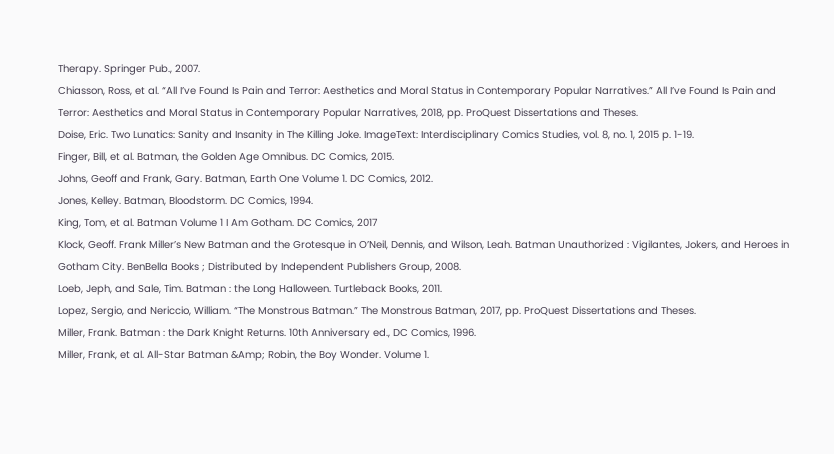Therapy. Springer Pub., 2007.
Chiasson, Ross, et al. “All I’ve Found Is Pain and Terror: Aesthetics and Moral Status in Contemporary Popular Narratives.” All I’ve Found Is Pain and Terror: Aesthetics and Moral Status in Contemporary Popular Narratives, 2018, pp. ProQuest Dissertations and Theses.
Doise, Eric. Two Lunatics: Sanity and Insanity in The Killing Joke. ImageText: Interdisciplinary Comics Studies, vol. 8, no. 1, 2015 p. 1-19.
Finger, Bill, et al. Batman, the Golden Age Omnibus. DC Comics, 2015.
Johns, Geoff and Frank, Gary. Batman, Earth One Volume 1. DC Comics, 2012.
Jones, Kelley. Batman, Bloodstorm. DC Comics, 1994.
King, Tom, et al. Batman Volume 1 I Am Gotham. DC Comics, 2017
Klock, Geoff. Frank Miller’s New Batman and the Grotesque in O’Neil, Dennis, and Wilson, Leah. Batman Unauthorized : Vigilantes, Jokers, and Heroes in Gotham City. BenBella Books ; Distributed by Independent Publishers Group, 2008.
Loeb, Jeph, and Sale, Tim. Batman : the Long Halloween. Turtleback Books, 2011.
Lopez, Sergio, and Nericcio, William. “The Monstrous Batman.” The Monstrous Batman, 2017, pp. ProQuest Dissertations and Theses.
Miller, Frank. Batman : the Dark Knight Returns. 10th Anniversary ed., DC Comics, 1996.
Miller, Frank, et al. All-Star Batman &Amp; Robin, the Boy Wonder. Volume 1.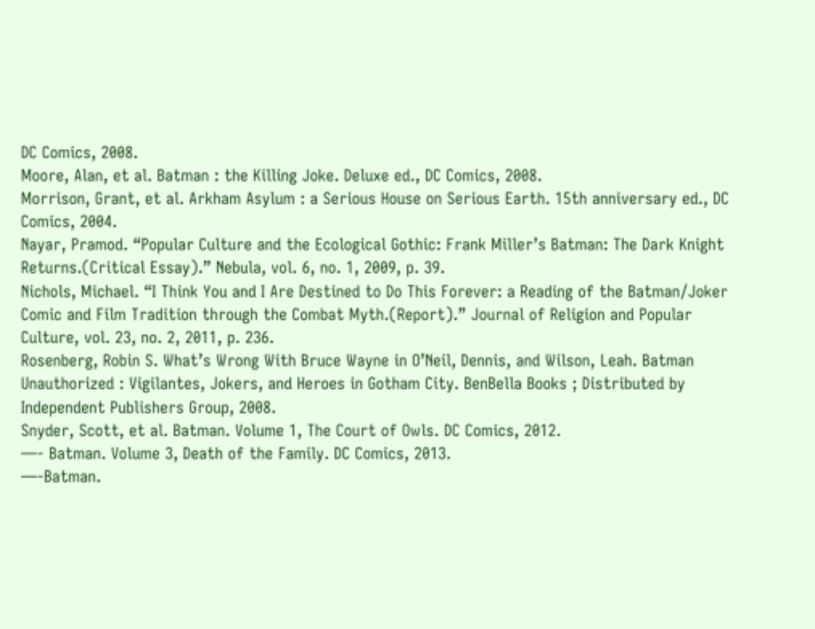DC Comics, 2008.
Moore, Alan, et al. Batman : the Killing Joke. Deluxe ed., DC Comics, 2008.
Morrison, Grant, et al. Arkham Asylum : a Serious House on Serious Earth. 15th anniversary ed., DC Comics, 2004.
Nayar, Pramod. “Popular Culture and the Ecological Gothic: Frank Miller’s Batman: The Dark Knight Returns.(Critical Essay).” Nebula, vol. 6, no. 1, 2009, p. 39.
Nichols, Michael. “I Think You and I Are Destined to Do This Forever: a Reading of the Batman/Joker Comic and Film Tradition through the Combat Myth.(Report).” Journal of Religion and Popular Culture, vol. 23, no. 2, 2011, p. 236.
Rosenberg, Robin S. What’s Wrong With Bruce Wayne in O’Neil, Dennis, and Wilson, Leah. Batman Unauthorized : Vigilantes, Jokers, and Heroes in Gotham City. BenBella Books ; Distributed by Independent Publishers Group, 2008.
Snyder, Scott, et al. Batman. Volume 1, The Court of Owls. DC Comics, 2012.
—- Batman. Volume 3, Death of the Family. DC Comics, 2013.
—-Batman.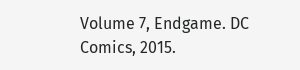Volume 7, Endgame. DC Comics, 2015.